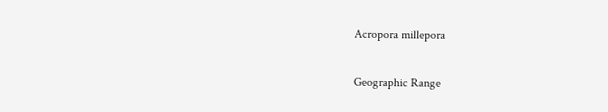Acropora millepora

Geographic Range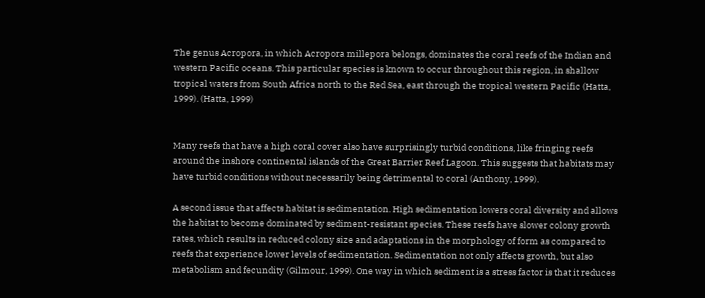The genus Acropora, in which Acropora millepora belongs, dominates the coral reefs of the Indian and western Pacific oceans. This particular species is known to occur throughout this region, in shallow tropical waters from South Africa north to the Red Sea, east through the tropical western Pacific (Hatta, 1999). (Hatta, 1999)


Many reefs that have a high coral cover also have surprisingly turbid conditions, like fringing reefs around the inshore continental islands of the Great Barrier Reef Lagoon. This suggests that habitats may have turbid conditions without necessarily being detrimental to coral (Anthony, 1999).

A second issue that affects habitat is sedimentation. High sedimentation lowers coral diversity and allows the habitat to become dominated by sediment-resistant species. These reefs have slower colony growth rates, which results in reduced colony size and adaptations in the morphology of form as compared to reefs that experience lower levels of sedimentation. Sedimentation not only affects growth, but also metabolism and fecundity (Gilmour, 1999). One way in which sediment is a stress factor is that it reduces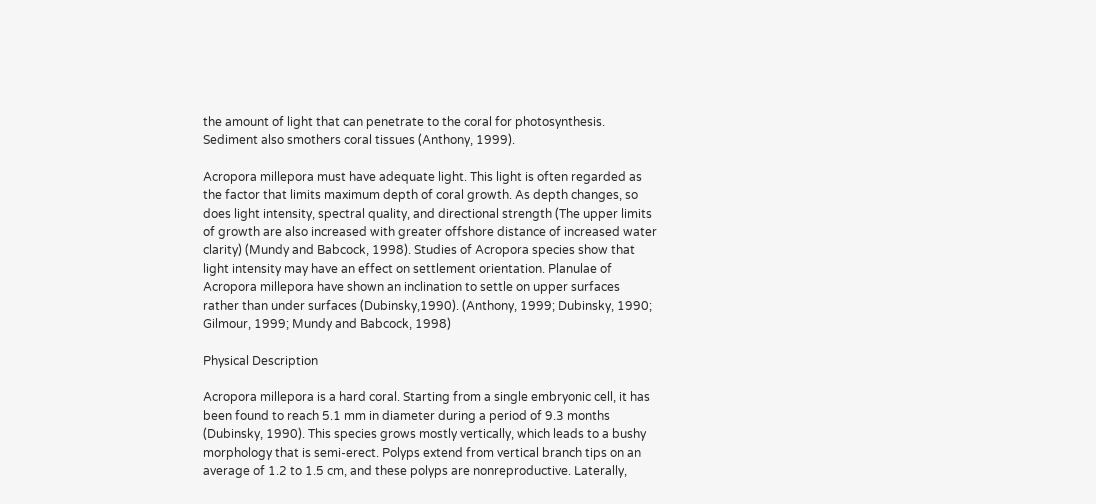the amount of light that can penetrate to the coral for photosynthesis. Sediment also smothers coral tissues (Anthony, 1999).

Acropora millepora must have adequate light. This light is often regarded as the factor that limits maximum depth of coral growth. As depth changes, so does light intensity, spectral quality, and directional strength (The upper limits of growth are also increased with greater offshore distance of increased water clarity) (Mundy and Babcock, 1998). Studies of Acropora species show that light intensity may have an effect on settlement orientation. Planulae of Acropora millepora have shown an inclination to settle on upper surfaces rather than under surfaces (Dubinsky,1990). (Anthony, 1999; Dubinsky, 1990; Gilmour, 1999; Mundy and Babcock, 1998)

Physical Description

Acropora millepora is a hard coral. Starting from a single embryonic cell, it has been found to reach 5.1 mm in diameter during a period of 9.3 months (Dubinsky, 1990). This species grows mostly vertically, which leads to a bushy morphology that is semi-erect. Polyps extend from vertical branch tips on an average of 1.2 to 1.5 cm, and these polyps are nonreproductive. Laterally,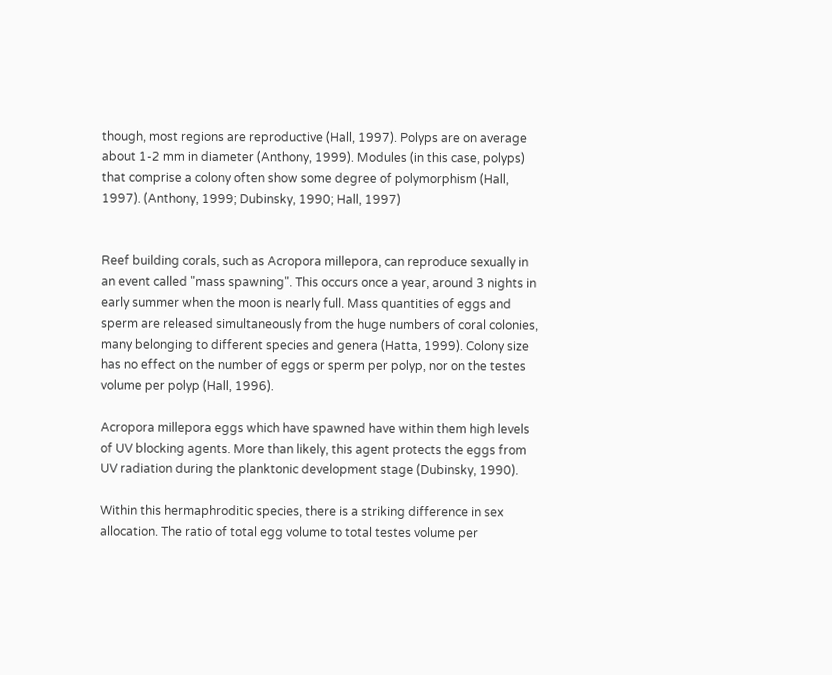though, most regions are reproductive (Hall, 1997). Polyps are on average about 1-2 mm in diameter (Anthony, 1999). Modules (in this case, polyps) that comprise a colony often show some degree of polymorphism (Hall, 1997). (Anthony, 1999; Dubinsky, 1990; Hall, 1997)


Reef building corals, such as Acropora millepora, can reproduce sexually in an event called "mass spawning". This occurs once a year, around 3 nights in early summer when the moon is nearly full. Mass quantities of eggs and sperm are released simultaneously from the huge numbers of coral colonies, many belonging to different species and genera (Hatta, 1999). Colony size has no effect on the number of eggs or sperm per polyp, nor on the testes volume per polyp (Hall, 1996).

Acropora millepora eggs which have spawned have within them high levels of UV blocking agents. More than likely, this agent protects the eggs from UV radiation during the planktonic development stage (Dubinsky, 1990).

Within this hermaphroditic species, there is a striking difference in sex allocation. The ratio of total egg volume to total testes volume per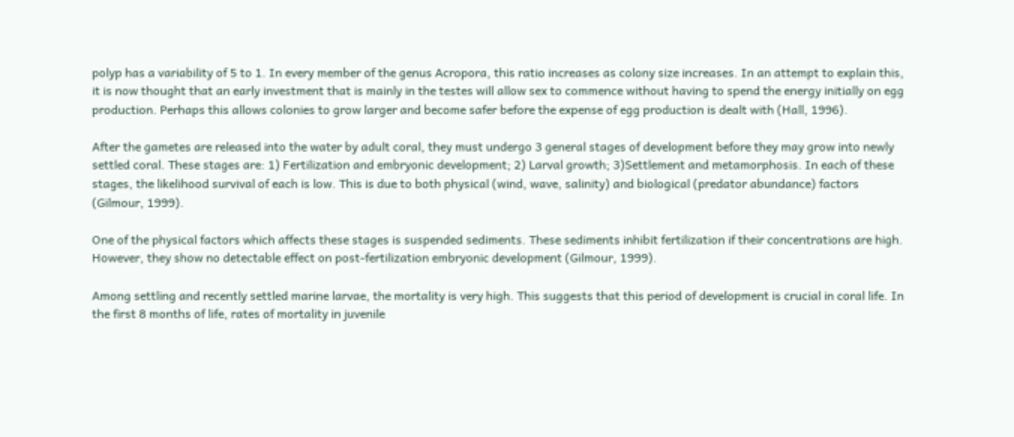polyp has a variability of 5 to 1. In every member of the genus Acropora, this ratio increases as colony size increases. In an attempt to explain this, it is now thought that an early investment that is mainly in the testes will allow sex to commence without having to spend the energy initially on egg production. Perhaps this allows colonies to grow larger and become safer before the expense of egg production is dealt with (Hall, 1996).

After the gametes are released into the water by adult coral, they must undergo 3 general stages of development before they may grow into newly settled coral. These stages are: 1) Fertilization and embryonic development; 2) Larval growth; 3)Settlement and metamorphosis. In each of these stages, the likelihood survival of each is low. This is due to both physical (wind, wave, salinity) and biological (predator abundance) factors (Gilmour, 1999).

One of the physical factors which affects these stages is suspended sediments. These sediments inhibit fertilization if their concentrations are high. However, they show no detectable effect on post-fertilization embryonic development (Gilmour, 1999).

Among settling and recently settled marine larvae, the mortality is very high. This suggests that this period of development is crucial in coral life. In the first 8 months of life, rates of mortality in juvenile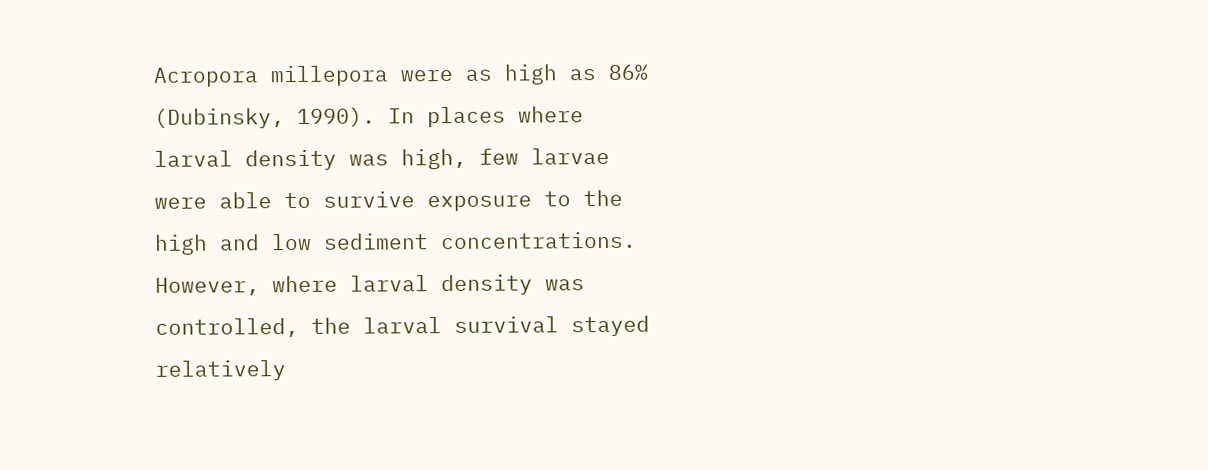Acropora millepora were as high as 86% (Dubinsky, 1990). In places where larval density was high, few larvae were able to survive exposure to the high and low sediment concentrations. However, where larval density was controlled, the larval survival stayed relatively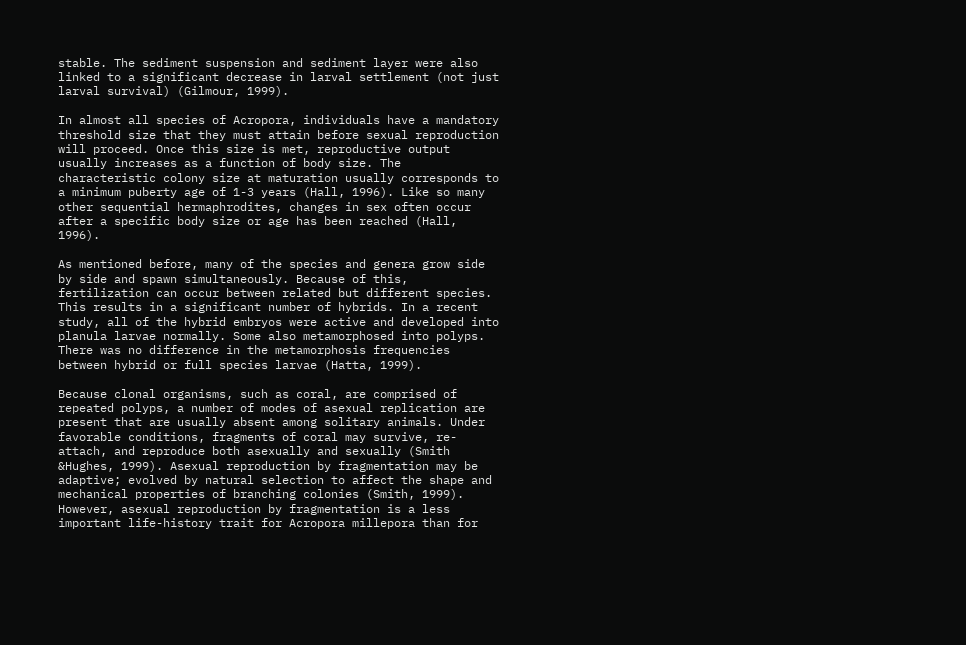stable. The sediment suspension and sediment layer were also linked to a significant decrease in larval settlement (not just larval survival) (Gilmour, 1999).

In almost all species of Acropora, individuals have a mandatory threshold size that they must attain before sexual reproduction will proceed. Once this size is met, reproductive output usually increases as a function of body size. The characteristic colony size at maturation usually corresponds to a minimum puberty age of 1-3 years (Hall, 1996). Like so many other sequential hermaphrodites, changes in sex often occur after a specific body size or age has been reached (Hall, 1996).

As mentioned before, many of the species and genera grow side by side and spawn simultaneously. Because of this, fertilization can occur between related but different species. This results in a significant number of hybrids. In a recent study, all of the hybrid embryos were active and developed into planula larvae normally. Some also metamorphosed into polyps. There was no difference in the metamorphosis frequencies between hybrid or full species larvae (Hatta, 1999).

Because clonal organisms, such as coral, are comprised of repeated polyps, a number of modes of asexual replication are present that are usually absent among solitary animals. Under favorable conditions, fragments of coral may survive, re-attach, and reproduce both asexually and sexually (Smith &Hughes, 1999). Asexual reproduction by fragmentation may be adaptive; evolved by natural selection to affect the shape and mechanical properties of branching colonies (Smith, 1999). However, asexual reproduction by fragmentation is a less important life-history trait for Acropora millepora than for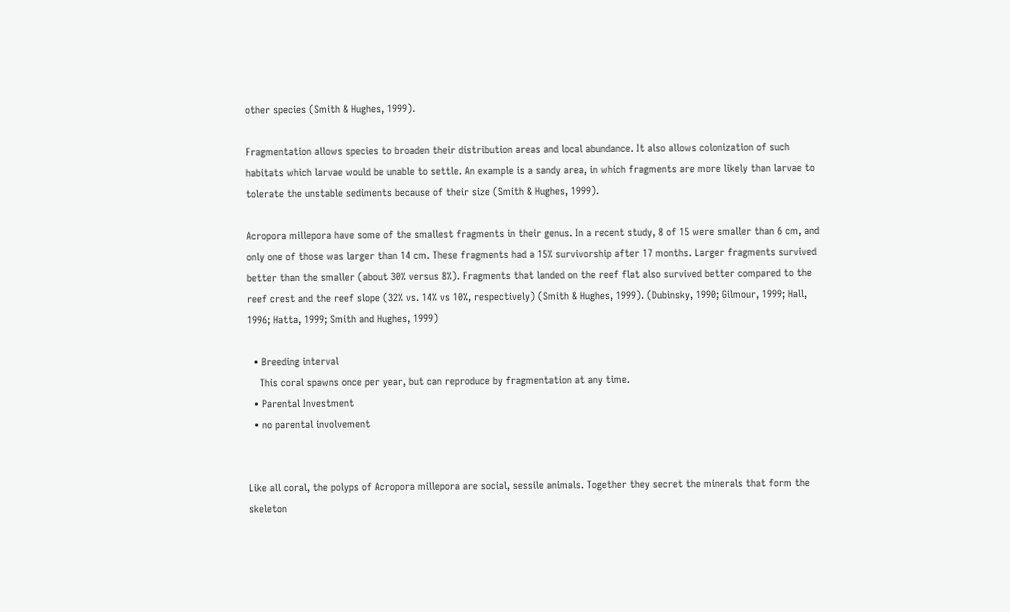other species (Smith & Hughes, 1999).

Fragmentation allows species to broaden their distribution areas and local abundance. It also allows colonization of such habitats which larvae would be unable to settle. An example is a sandy area, in which fragments are more likely than larvae to tolerate the unstable sediments because of their size (Smith & Hughes, 1999).

Acropora millepora have some of the smallest fragments in their genus. In a recent study, 8 of 15 were smaller than 6 cm, and only one of those was larger than 14 cm. These fragments had a 15% survivorship after 17 months. Larger fragments survived better than the smaller (about 30% versus 8%). Fragments that landed on the reef flat also survived better compared to the reef crest and the reef slope (32% vs. 14% vs 10%, respectively) (Smith & Hughes, 1999). (Dubinsky, 1990; Gilmour, 1999; Hall, 1996; Hatta, 1999; Smith and Hughes, 1999)

  • Breeding interval
    This coral spawns once per year, but can reproduce by fragmentation at any time.
  • Parental Investment
  • no parental involvement


Like all coral, the polyps of Acropora millepora are social, sessile animals. Together they secret the minerals that form the skeleton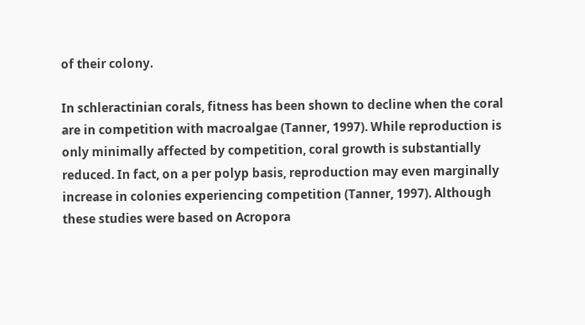of their colony.

In schleractinian corals, fitness has been shown to decline when the coral are in competition with macroalgae (Tanner, 1997). While reproduction is only minimally affected by competition, coral growth is substantially reduced. In fact, on a per polyp basis, reproduction may even marginally increase in colonies experiencing competition (Tanner, 1997). Although these studies were based on Acropora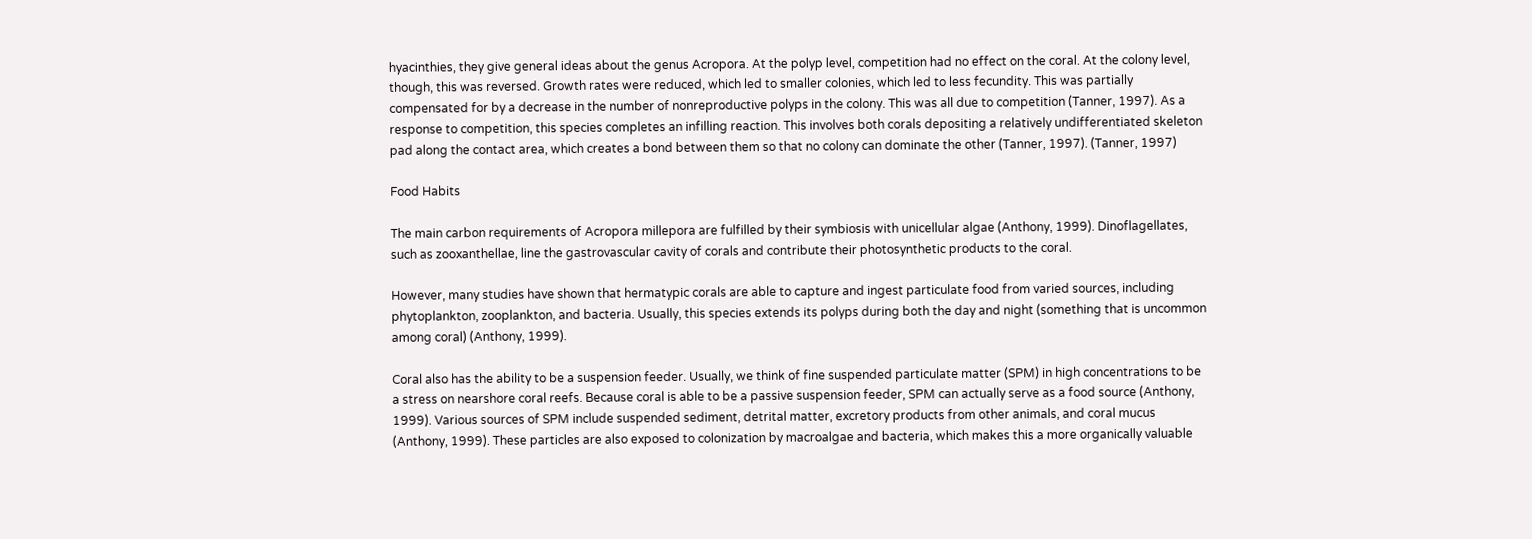hyacinthies, they give general ideas about the genus Acropora. At the polyp level, competition had no effect on the coral. At the colony level, though, this was reversed. Growth rates were reduced, which led to smaller colonies, which led to less fecundity. This was partially compensated for by a decrease in the number of nonreproductive polyps in the colony. This was all due to competition (Tanner, 1997). As a response to competition, this species completes an infilling reaction. This involves both corals depositing a relatively undifferentiated skeleton pad along the contact area, which creates a bond between them so that no colony can dominate the other (Tanner, 1997). (Tanner, 1997)

Food Habits

The main carbon requirements of Acropora millepora are fulfilled by their symbiosis with unicellular algae (Anthony, 1999). Dinoflagellates, such as zooxanthellae, line the gastrovascular cavity of corals and contribute their photosynthetic products to the coral.

However, many studies have shown that hermatypic corals are able to capture and ingest particulate food from varied sources, including phytoplankton, zooplankton, and bacteria. Usually, this species extends its polyps during both the day and night (something that is uncommon among coral) (Anthony, 1999).

Coral also has the ability to be a suspension feeder. Usually, we think of fine suspended particulate matter (SPM) in high concentrations to be a stress on nearshore coral reefs. Because coral is able to be a passive suspension feeder, SPM can actually serve as a food source (Anthony, 1999). Various sources of SPM include suspended sediment, detrital matter, excretory products from other animals, and coral mucus (Anthony, 1999). These particles are also exposed to colonization by macroalgae and bacteria, which makes this a more organically valuable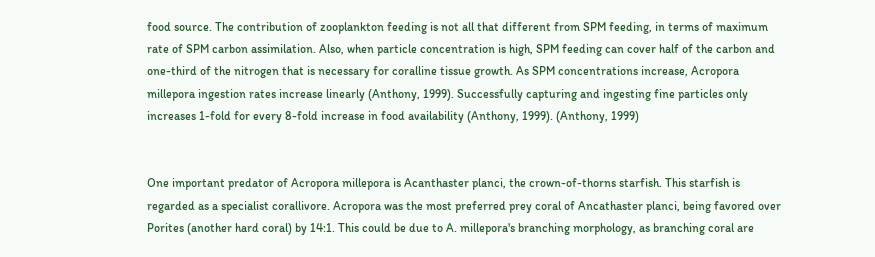food source. The contribution of zooplankton feeding is not all that different from SPM feeding, in terms of maximum rate of SPM carbon assimilation. Also, when particle concentration is high, SPM feeding can cover half of the carbon and one-third of the nitrogen that is necessary for coralline tissue growth. As SPM concentrations increase, Acropora millepora ingestion rates increase linearly (Anthony, 1999). Successfully capturing and ingesting fine particles only increases 1-fold for every 8-fold increase in food availability (Anthony, 1999). (Anthony, 1999)


One important predator of Acropora millepora is Acanthaster planci, the crown-of-thorns starfish. This starfish is regarded as a specialist corallivore. Acropora was the most preferred prey coral of Ancathaster planci, being favored over Porites (another hard coral) by 14:1. This could be due to A. millepora's branching morphology, as branching coral are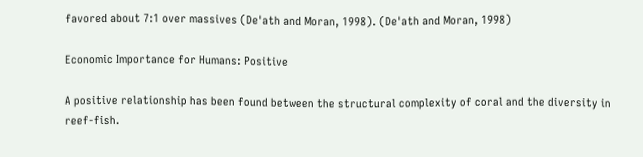favored about 7:1 over massives (De'ath and Moran, 1998). (De'ath and Moran, 1998)

Economic Importance for Humans: Positive

A positive relationship has been found between the structural complexity of coral and the diversity in reef-fish.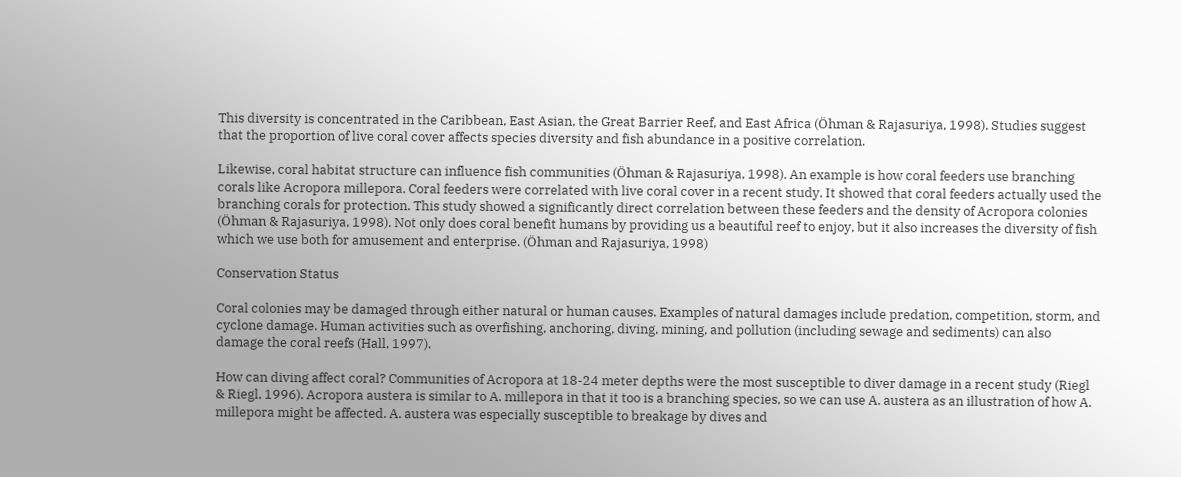This diversity is concentrated in the Caribbean, East Asian, the Great Barrier Reef, and East Africa (Öhman & Rajasuriya, 1998). Studies suggest that the proportion of live coral cover affects species diversity and fish abundance in a positive correlation.

Likewise, coral habitat structure can influence fish communities (Öhman & Rajasuriya, 1998). An example is how coral feeders use branching corals like Acropora millepora. Coral feeders were correlated with live coral cover in a recent study. It showed that coral feeders actually used the branching corals for protection. This study showed a significantly direct correlation between these feeders and the density of Acropora colonies (Öhman & Rajasuriya, 1998). Not only does coral benefit humans by providing us a beautiful reef to enjoy, but it also increases the diversity of fish which we use both for amusement and enterprise. (Öhman and Rajasuriya, 1998)

Conservation Status

Coral colonies may be damaged through either natural or human causes. Examples of natural damages include predation, competition, storm, and cyclone damage. Human activities such as overfishing, anchoring, diving, mining, and pollution (including sewage and sediments) can also damage the coral reefs (Hall, 1997).

How can diving affect coral? Communities of Acropora at 18-24 meter depths were the most susceptible to diver damage in a recent study (Riegl & Riegl, 1996). Acropora austera is similar to A. millepora in that it too is a branching species, so we can use A. austera as an illustration of how A. millepora might be affected. A. austera was especially susceptible to breakage by dives and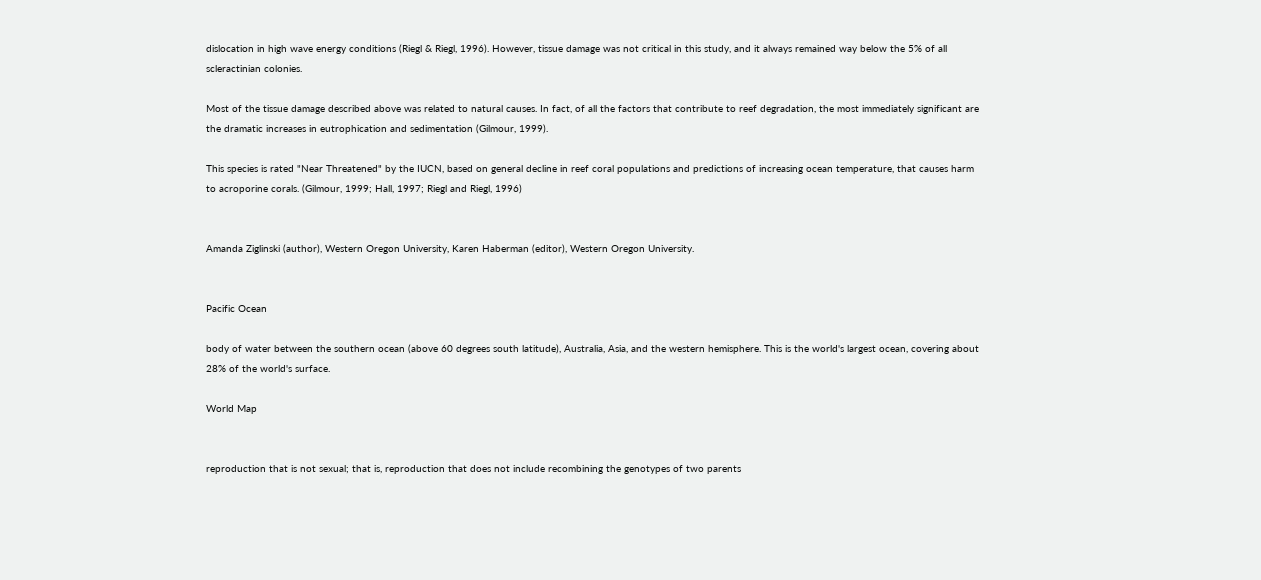dislocation in high wave energy conditions (Riegl & Riegl, 1996). However, tissue damage was not critical in this study, and it always remained way below the 5% of all scleractinian colonies.

Most of the tissue damage described above was related to natural causes. In fact, of all the factors that contribute to reef degradation, the most immediately significant are the dramatic increases in eutrophication and sedimentation (Gilmour, 1999).

This species is rated "Near Threatened" by the IUCN, based on general decline in reef coral populations and predictions of increasing ocean temperature, that causes harm to acroporine corals. (Gilmour, 1999; Hall, 1997; Riegl and Riegl, 1996)


Amanda Ziglinski (author), Western Oregon University, Karen Haberman (editor), Western Oregon University.


Pacific Ocean

body of water between the southern ocean (above 60 degrees south latitude), Australia, Asia, and the western hemisphere. This is the world's largest ocean, covering about 28% of the world's surface.

World Map


reproduction that is not sexual; that is, reproduction that does not include recombining the genotypes of two parents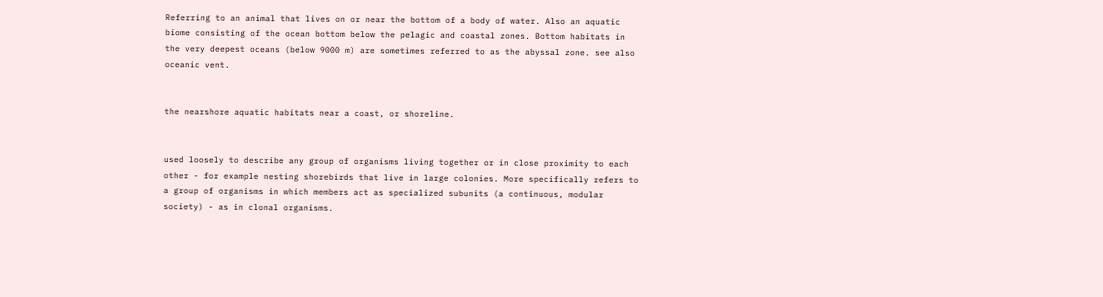Referring to an animal that lives on or near the bottom of a body of water. Also an aquatic biome consisting of the ocean bottom below the pelagic and coastal zones. Bottom habitats in the very deepest oceans (below 9000 m) are sometimes referred to as the abyssal zone. see also oceanic vent.


the nearshore aquatic habitats near a coast, or shoreline.


used loosely to describe any group of organisms living together or in close proximity to each other - for example nesting shorebirds that live in large colonies. More specifically refers to a group of organisms in which members act as specialized subunits (a continuous, modular society) - as in clonal organisms.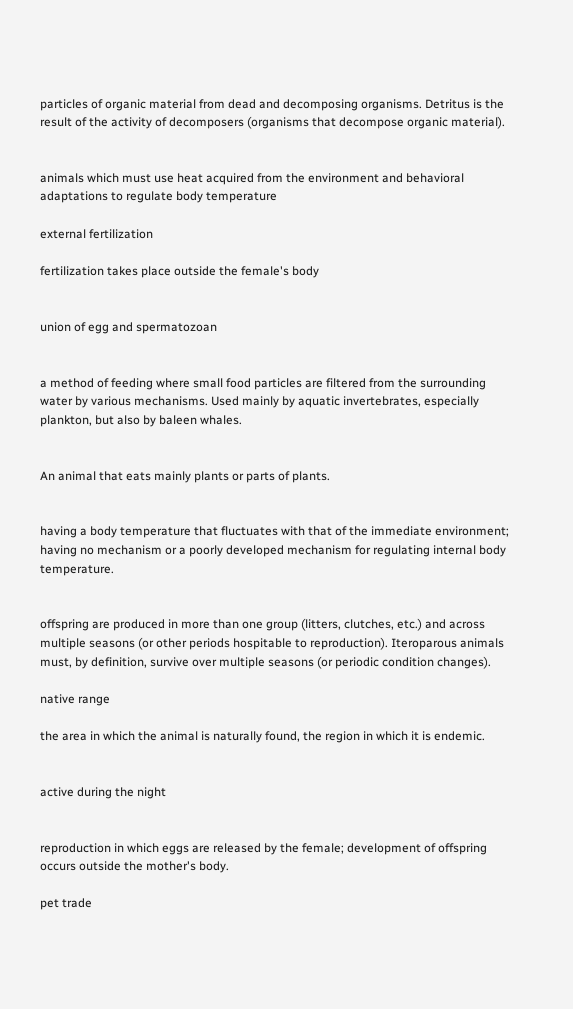particles of organic material from dead and decomposing organisms. Detritus is the result of the activity of decomposers (organisms that decompose organic material).


animals which must use heat acquired from the environment and behavioral adaptations to regulate body temperature

external fertilization

fertilization takes place outside the female's body


union of egg and spermatozoan


a method of feeding where small food particles are filtered from the surrounding water by various mechanisms. Used mainly by aquatic invertebrates, especially plankton, but also by baleen whales.


An animal that eats mainly plants or parts of plants.


having a body temperature that fluctuates with that of the immediate environment; having no mechanism or a poorly developed mechanism for regulating internal body temperature.


offspring are produced in more than one group (litters, clutches, etc.) and across multiple seasons (or other periods hospitable to reproduction). Iteroparous animals must, by definition, survive over multiple seasons (or periodic condition changes).

native range

the area in which the animal is naturally found, the region in which it is endemic.


active during the night


reproduction in which eggs are released by the female; development of offspring occurs outside the mother's body.

pet trade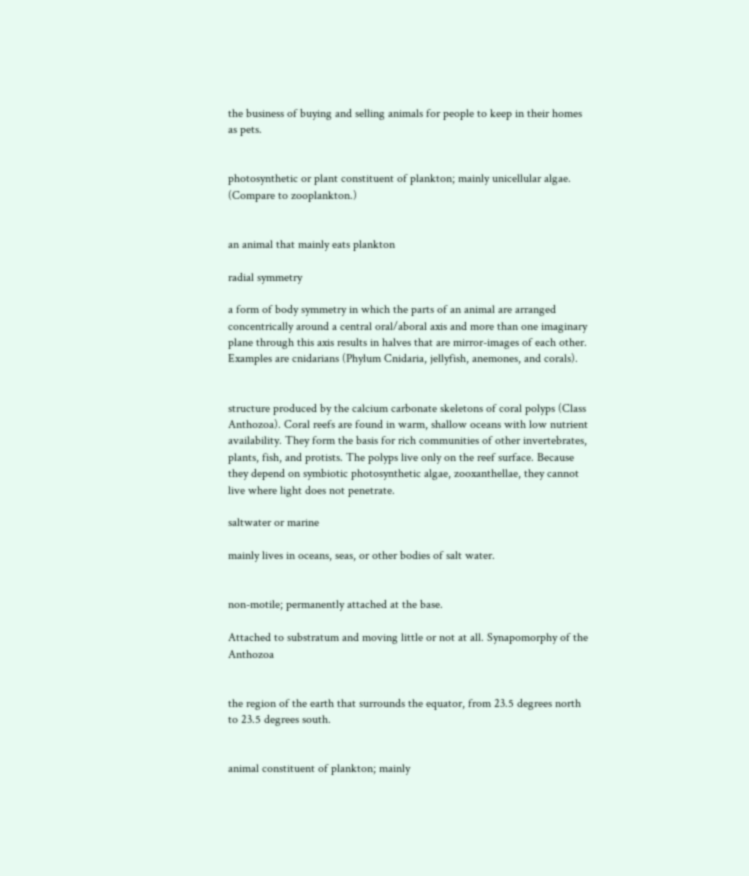the business of buying and selling animals for people to keep in their homes as pets.


photosynthetic or plant constituent of plankton; mainly unicellular algae. (Compare to zooplankton.)


an animal that mainly eats plankton

radial symmetry

a form of body symmetry in which the parts of an animal are arranged concentrically around a central oral/aboral axis and more than one imaginary plane through this axis results in halves that are mirror-images of each other. Examples are cnidarians (Phylum Cnidaria, jellyfish, anemones, and corals).


structure produced by the calcium carbonate skeletons of coral polyps (Class Anthozoa). Coral reefs are found in warm, shallow oceans with low nutrient availability. They form the basis for rich communities of other invertebrates, plants, fish, and protists. The polyps live only on the reef surface. Because they depend on symbiotic photosynthetic algae, zooxanthellae, they cannot live where light does not penetrate.

saltwater or marine

mainly lives in oceans, seas, or other bodies of salt water.


non-motile; permanently attached at the base.

Attached to substratum and moving little or not at all. Synapomorphy of the Anthozoa


the region of the earth that surrounds the equator, from 23.5 degrees north to 23.5 degrees south.


animal constituent of plankton; mainly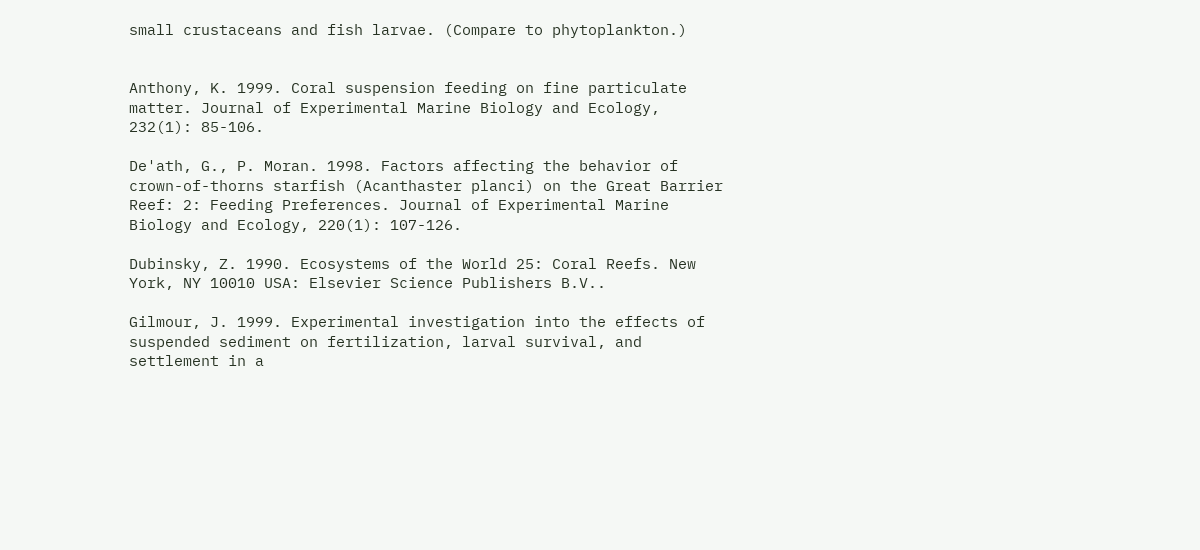small crustaceans and fish larvae. (Compare to phytoplankton.)


Anthony, K. 1999. Coral suspension feeding on fine particulate matter. Journal of Experimental Marine Biology and Ecology, 232(1): 85-106.

De'ath, G., P. Moran. 1998. Factors affecting the behavior of crown-of-thorns starfish (Acanthaster planci) on the Great Barrier Reef: 2: Feeding Preferences. Journal of Experimental Marine Biology and Ecology, 220(1): 107-126.

Dubinsky, Z. 1990. Ecosystems of the World 25: Coral Reefs. New York, NY 10010 USA: Elsevier Science Publishers B.V..

Gilmour, J. 1999. Experimental investigation into the effects of suspended sediment on fertilization, larval survival, and settlement in a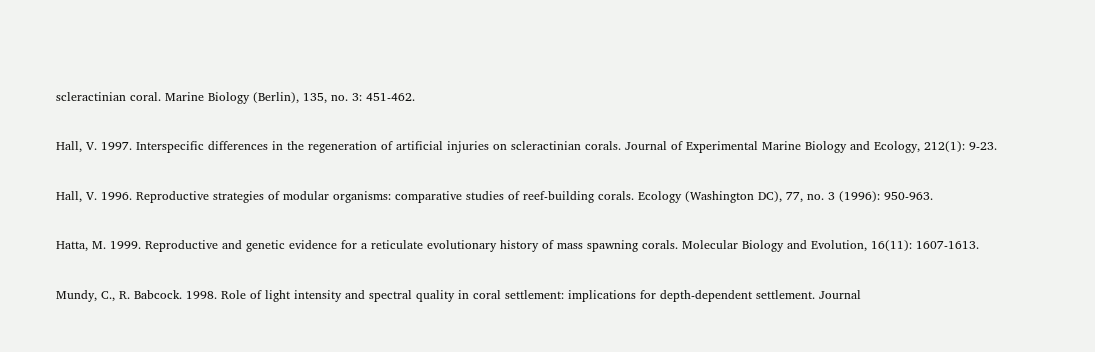scleractinian coral. Marine Biology (Berlin), 135, no. 3: 451-462.

Hall, V. 1997. Interspecific differences in the regeneration of artificial injuries on scleractinian corals. Journal of Experimental Marine Biology and Ecology, 212(1): 9-23.

Hall, V. 1996. Reproductive strategies of modular organisms: comparative studies of reef-building corals. Ecology (Washington DC), 77, no. 3 (1996): 950-963.

Hatta, M. 1999. Reproductive and genetic evidence for a reticulate evolutionary history of mass spawning corals. Molecular Biology and Evolution, 16(11): 1607-1613.

Mundy, C., R. Babcock. 1998. Role of light intensity and spectral quality in coral settlement: implications for depth-dependent settlement. Journal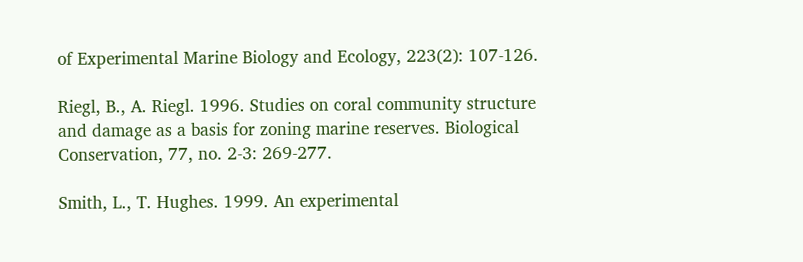of Experimental Marine Biology and Ecology, 223(2): 107-126.

Riegl, B., A. Riegl. 1996. Studies on coral community structure and damage as a basis for zoning marine reserves. Biological Conservation, 77, no. 2-3: 269-277.

Smith, L., T. Hughes. 1999. An experimental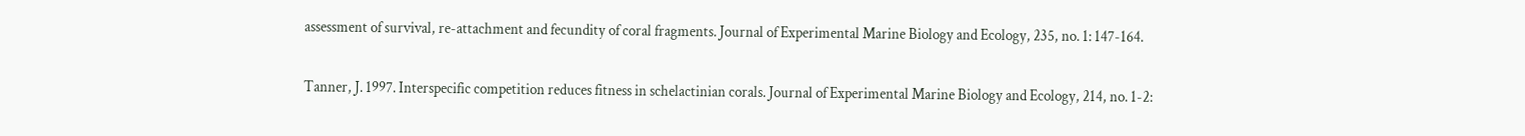assessment of survival, re-attachment and fecundity of coral fragments. Journal of Experimental Marine Biology and Ecology, 235, no. 1: 147-164.

Tanner, J. 1997. Interspecific competition reduces fitness in schelactinian corals. Journal of Experimental Marine Biology and Ecology, 214, no. 1-2: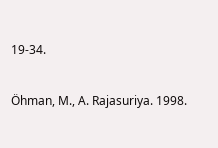19-34.

Öhman, M., A. Rajasuriya. 1998.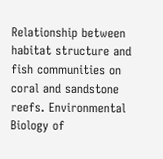Relationship between habitat structure and fish communities on coral and sandstone reefs. Environmental Biology of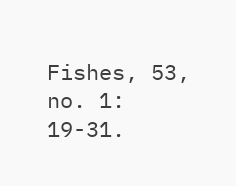Fishes, 53, no. 1: 19-31.